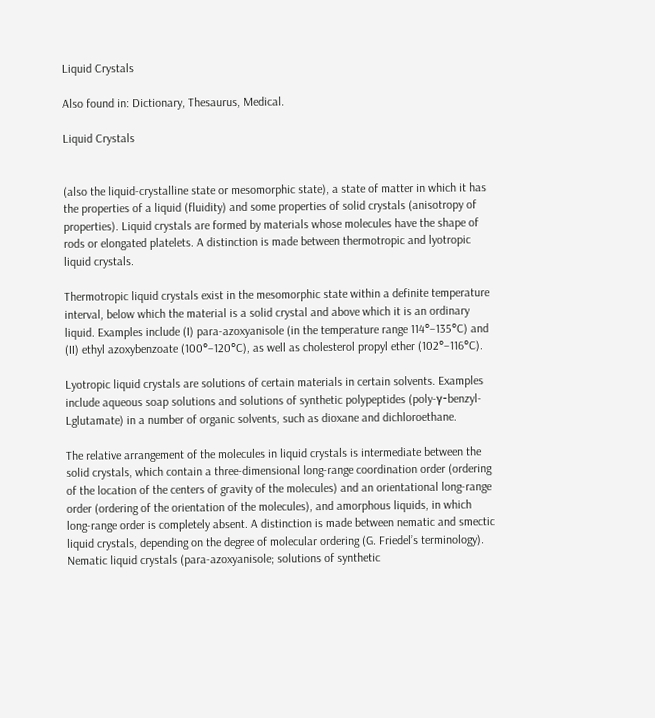Liquid Crystals

Also found in: Dictionary, Thesaurus, Medical.

Liquid Crystals


(also the liquid-crystalline state or mesomorphic state), a state of matter in which it has the properties of a liquid (fluidity) and some properties of solid crystals (anisotropy of properties). Liquid crystals are formed by materials whose molecules have the shape of rods or elongated platelets. A distinction is made between thermotropic and lyotropic liquid crystals.

Thermotropic liquid crystals exist in the mesomorphic state within a definite temperature interval, below which the material is a solid crystal and above which it is an ordinary liquid. Examples include (I) para-azoxyanisole (in the temperature range 114°–135°C) and (II) ethyl azoxybenzoate (100°–120°C), as well as cholesterol propyl ether (102°–116°C).

Lyotropic liquid crystals are solutions of certain materials in certain solvents. Examples include aqueous soap solutions and solutions of synthetic polypeptides (poly-γ-benzyl-Lglutamate) in a number of organic solvents, such as dioxane and dichloroethane.

The relative arrangement of the molecules in liquid crystals is intermediate between the solid crystals, which contain a three-dimensional long-range coordination order (ordering of the location of the centers of gravity of the molecules) and an orientational long-range order (ordering of the orientation of the molecules), and amorphous liquids, in which long-range order is completely absent. A distinction is made between nematic and smectic liquid crystals, depending on the degree of molecular ordering (G. Friedel’s terminology). Nematic liquid crystals (para-azoxyanisole; solutions of synthetic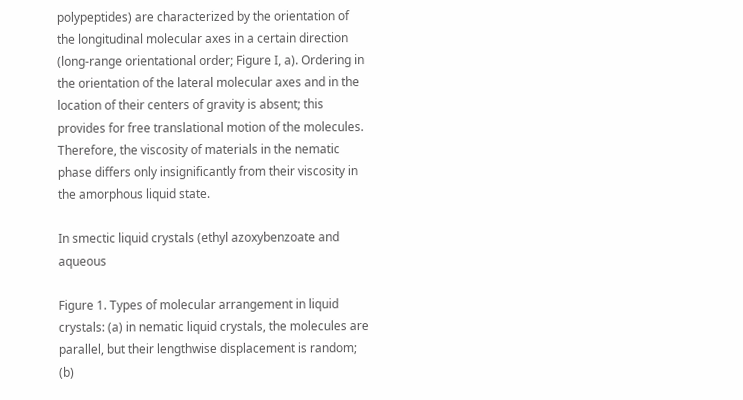polypeptides) are characterized by the orientation of the longitudinal molecular axes in a certain direction (long-range orientational order; Figure I, a). Ordering in the orientation of the lateral molecular axes and in the location of their centers of gravity is absent; this provides for free translational motion of the molecules. Therefore, the viscosity of materials in the nematic phase differs only insignificantly from their viscosity in the amorphous liquid state.

In smectic liquid crystals (ethyl azoxybenzoate and aqueous

Figure 1. Types of molecular arrangement in liquid crystals: (a) in nematic liquid crystals, the molecules are parallel, but their lengthwise displacement is random; (b)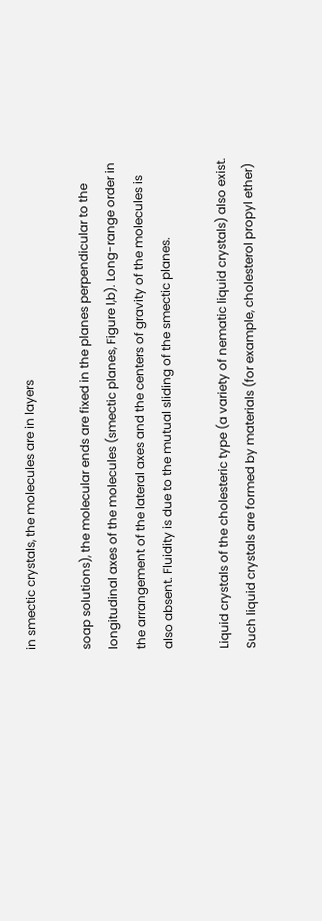in smectic crystals, the molecules are in layers

soap solutions), the molecular ends are fixed in the planes perpendicular to the longitudinal axes of the molecules (smectic planes, Figure l,b). Long-range order in the arrangement of the lateral axes and the centers of gravity of the molecules is also absent. Fluidity is due to the mutual sliding of the smectic planes.

Liquid crystals of the cholesteric type (a variety of nematic liquid crystals) also exist. Such liquid crystals are formed by materials (for example, cholesterol propyl ether)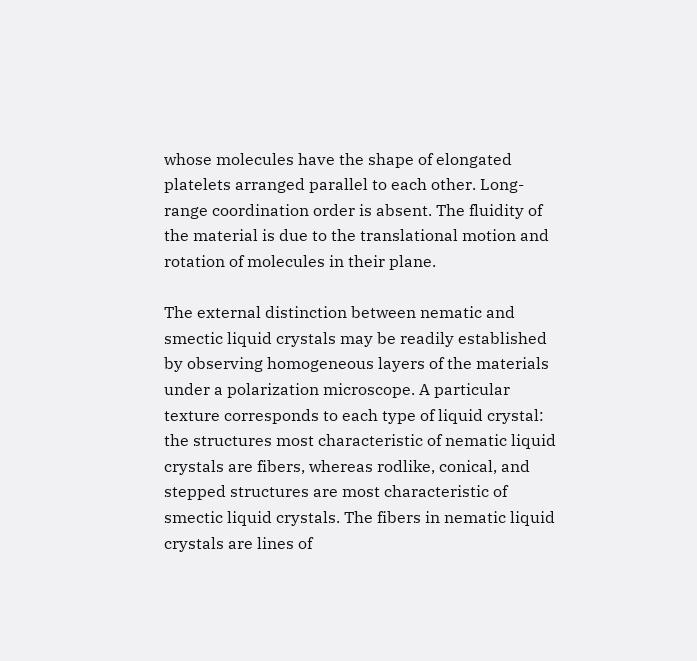whose molecules have the shape of elongated platelets arranged parallel to each other. Long-range coordination order is absent. The fluidity of the material is due to the translational motion and rotation of molecules in their plane.

The external distinction between nematic and smectic liquid crystals may be readily established by observing homogeneous layers of the materials under a polarization microscope. A particular texture corresponds to each type of liquid crystal: the structures most characteristic of nematic liquid crystals are fibers, whereas rodlike, conical, and stepped structures are most characteristic of smectic liquid crystals. The fibers in nematic liquid crystals are lines of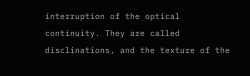interruption of the optical continuity. They are called disclinations, and the texture of the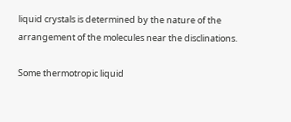liquid crystals is determined by the nature of the arrangement of the molecules near the disclinations.

Some thermotropic liquid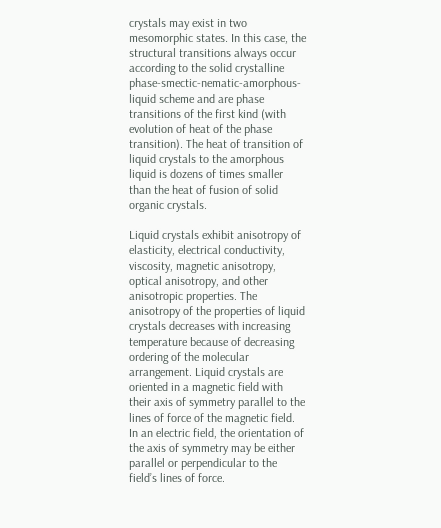crystals may exist in two mesomorphic states. In this case, the structural transitions always occur according to the solid crystalline phase-smectic-nematic-amorphous-liquid scheme and are phase transitions of the first kind (with evolution of heat of the phase transition). The heat of transition of liquid crystals to the amorphous liquid is dozens of times smaller than the heat of fusion of solid organic crystals.

Liquid crystals exhibit anisotropy of elasticity, electrical conductivity, viscosity, magnetic anisotropy, optical anisotropy, and other anisotropic properties. The anisotropy of the properties of liquid crystals decreases with increasing temperature because of decreasing ordering of the molecular arrangement. Liquid crystals are oriented in a magnetic field with their axis of symmetry parallel to the lines of force of the magnetic field. In an electric field, the orientation of the axis of symmetry may be either parallel or perpendicular to the field’s lines of force.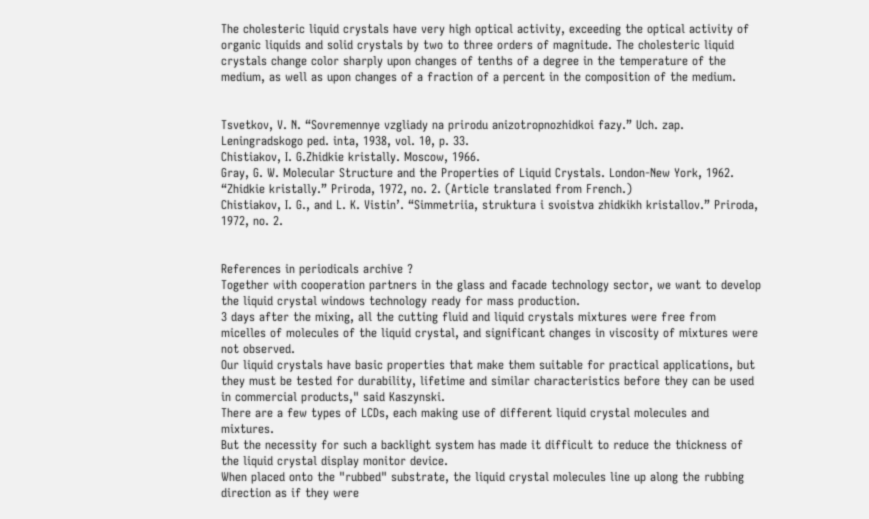The cholesteric liquid crystals have very high optical activity, exceeding the optical activity of organic liquids and solid crystals by two to three orders of magnitude. The cholesteric liquid crystals change color sharply upon changes of tenths of a degree in the temperature of the medium, as well as upon changes of a fraction of a percent in the composition of the medium.


Tsvetkov, V. N. “Sovremennye vzgliady na prirodu anizotropnozhidkoi fazy.” Uch. zap. Leningradskogo ped. inta, 1938, vol. 10, p. 33.
Chistiakov, I. G.Zhidkie kristally. Moscow, 1966.
Gray, G. W. Molecular Structure and the Properties of Liquid Crystals. London-New York, 1962.
“Zhidkie kristally.” Priroda, 1972, no. 2. (Article translated from French.)
Chistiakov, I. G., and L. K. Vistin’. “Simmetriia, struktura i svoistva zhidkikh kristallov.” Priroda, 1972, no. 2.


References in periodicals archive ?
Together with cooperation partners in the glass and facade technology sector, we want to develop the liquid crystal windows technology ready for mass production.
3 days after the mixing, all the cutting fluid and liquid crystals mixtures were free from micelles of molecules of the liquid crystal, and significant changes in viscosity of mixtures were not observed.
Our liquid crystals have basic properties that make them suitable for practical applications, but they must be tested for durability, lifetime and similar characteristics before they can be used in commercial products," said Kaszynski.
There are a few types of LCDs, each making use of different liquid crystal molecules and mixtures.
But the necessity for such a backlight system has made it difficult to reduce the thickness of the liquid crystal display monitor device.
When placed onto the "rubbed" substrate, the liquid crystal molecules line up along the rubbing direction as if they were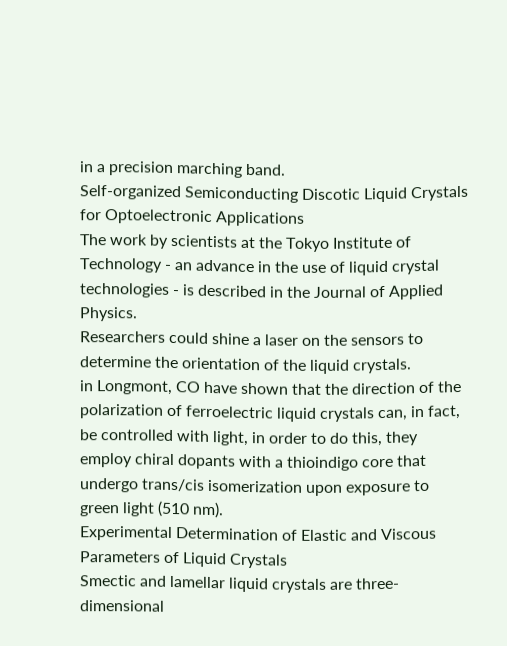in a precision marching band.
Self-organized Semiconducting Discotic Liquid Crystals for Optoelectronic Applications
The work by scientists at the Tokyo Institute of Technology - an advance in the use of liquid crystal technologies - is described in the Journal of Applied Physics.
Researchers could shine a laser on the sensors to determine the orientation of the liquid crystals.
in Longmont, CO have shown that the direction of the polarization of ferroelectric liquid crystals can, in fact, be controlled with light, in order to do this, they employ chiral dopants with a thioindigo core that undergo trans/cis isomerization upon exposure to green light (510 nm).
Experimental Determination of Elastic and Viscous Parameters of Liquid Crystals
Smectic and lamellar liquid crystals are three-dimensional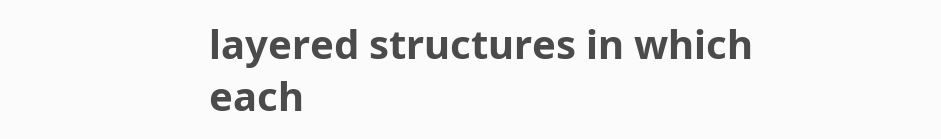layered structures in which each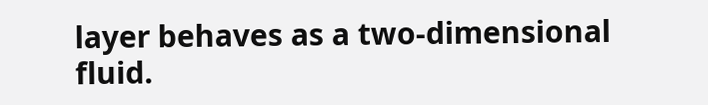layer behaves as a two-dimensional fluid.